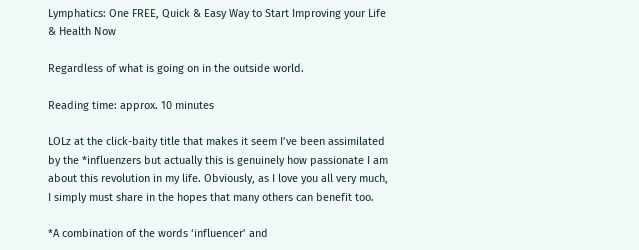Lymphatics: One FREE, Quick & Easy Way to Start Improving your Life & Health Now

Regardless of what is going on in the outside world.

Reading time: approx. 10 minutes

LOLz at the click-baity title that makes it seem I’ve been assimilated by the *influenzers but actually this is genuinely how passionate I am about this revolution in my life. Obviously, as I love you all very much, I simply must share in the hopes that many others can benefit too.

*A combination of the words ‘influencer’ and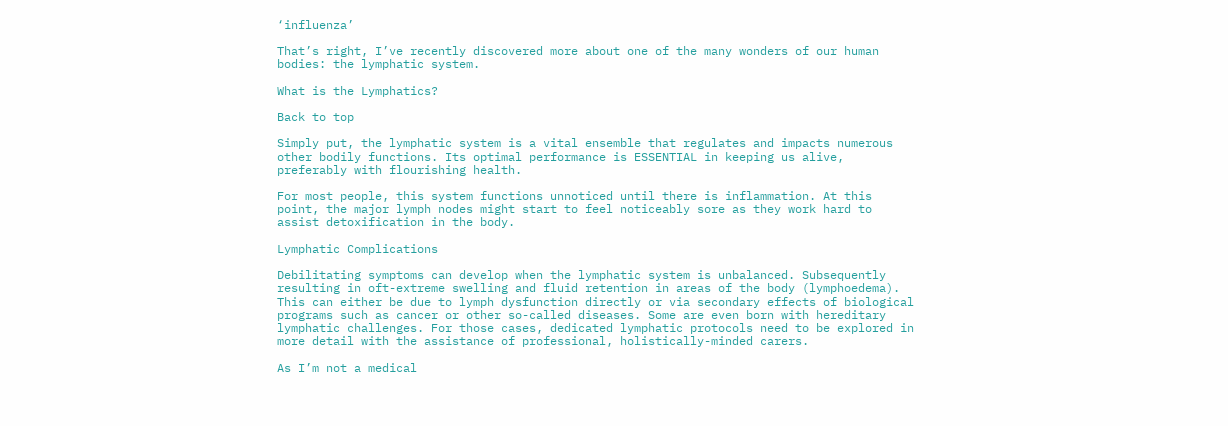‘influenza’

That’s right, I’ve recently discovered more about one of the many wonders of our human bodies: the lymphatic system.

What is the Lymphatics?

Back to top

Simply put, the lymphatic system is a vital ensemble that regulates and impacts numerous other bodily functions. Its optimal performance is ESSENTIAL in keeping us alive, preferably with flourishing health.

For most people, this system functions unnoticed until there is inflammation. At this point, the major lymph nodes might start to feel noticeably sore as they work hard to assist detoxification in the body.

Lymphatic Complications

Debilitating symptoms can develop when the lymphatic system is unbalanced. Subsequently resulting in oft-extreme swelling and fluid retention in areas of the body (lymphoedema). This can either be due to lymph dysfunction directly or via secondary effects of biological programs such as cancer or other so-called diseases. Some are even born with hereditary lymphatic challenges. For those cases, dedicated lymphatic protocols need to be explored in more detail with the assistance of professional, holistically-minded carers.

As I’m not a medical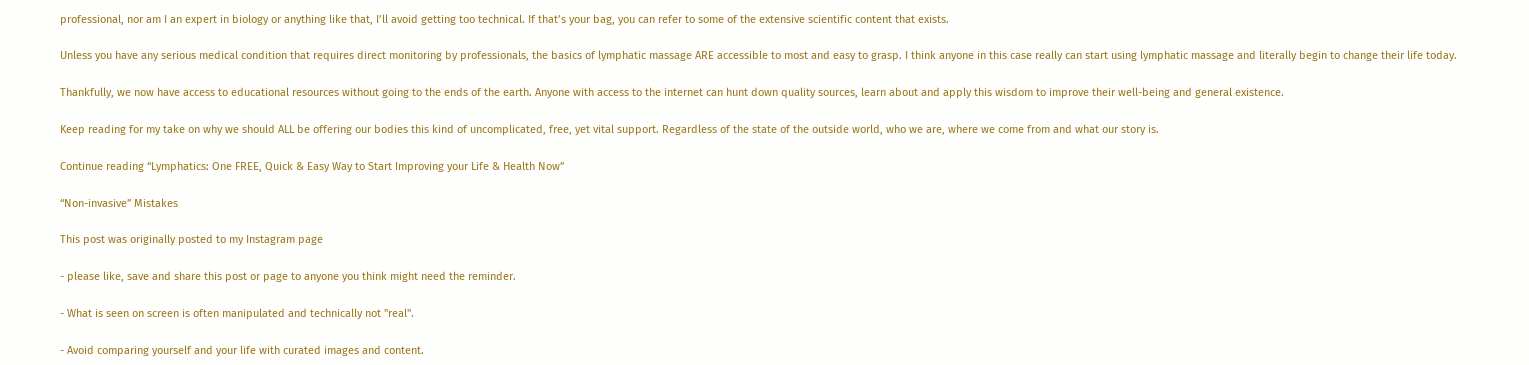professional, nor am I an expert in biology or anything like that, I’ll avoid getting too technical. If that’s your bag, you can refer to some of the extensive scientific content that exists.

Unless you have any serious medical condition that requires direct monitoring by professionals, the basics of lymphatic massage ARE accessible to most and easy to grasp. I think anyone in this case really can start using lymphatic massage and literally begin to change their life today.

Thankfully, we now have access to educational resources without going to the ends of the earth. Anyone with access to the internet can hunt down quality sources, learn about and apply this wisdom to improve their well-being and general existence.

Keep reading for my take on why we should ALL be offering our bodies this kind of uncomplicated, free, yet vital support. Regardless of the state of the outside world, who we are, where we come from and what our story is.

Continue reading “Lymphatics: One FREE, Quick & Easy Way to Start Improving your Life & Health Now”

“Non-invasive” Mistakes

This post was originally posted to my Instagram page

- please like, save and share this post or page to anyone you think might need the reminder.

- What is seen on screen is often manipulated and technically not "real".

- Avoid comparing yourself and your life with curated images and content.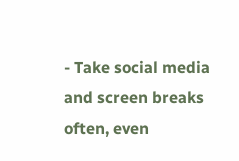- Take social media and screen breaks often, even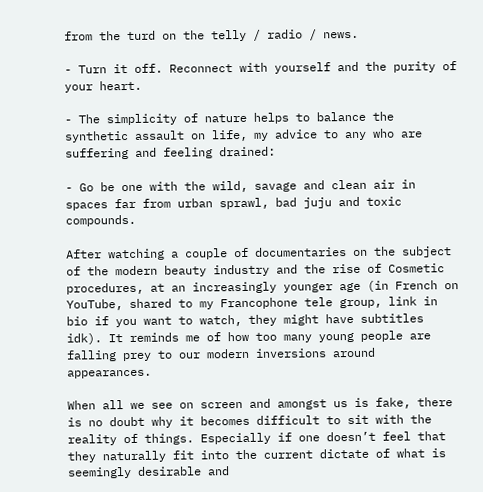from the turd on the telly / radio / news.

- Turn it off. Reconnect with yourself and the purity of your heart.

- The simplicity of nature helps to balance the synthetic assault on life, my advice to any who are suffering and feeling drained:

- Go be one with the wild, savage and clean air in spaces far from urban sprawl, bad juju and toxic compounds.

After watching a couple of documentaries on the subject of the modern beauty industry and the rise of Cosmetic procedures, at an increasingly younger age (in French on YouTube, shared to my Francophone tele group, link in bio if you want to watch, they might have subtitles idk). It reminds me of how too many young people are falling prey to our modern inversions around appearances.

When all we see on screen and amongst us is fake, there is no doubt why it becomes difficult to sit with the reality of things. Especially if one doesn’t feel that they naturally fit into the current dictate of what is seemingly desirable and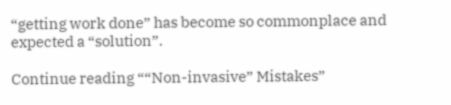“getting work done” has become so commonplace and expected a “solution”.

Continue reading ““Non-invasive” Mistakes”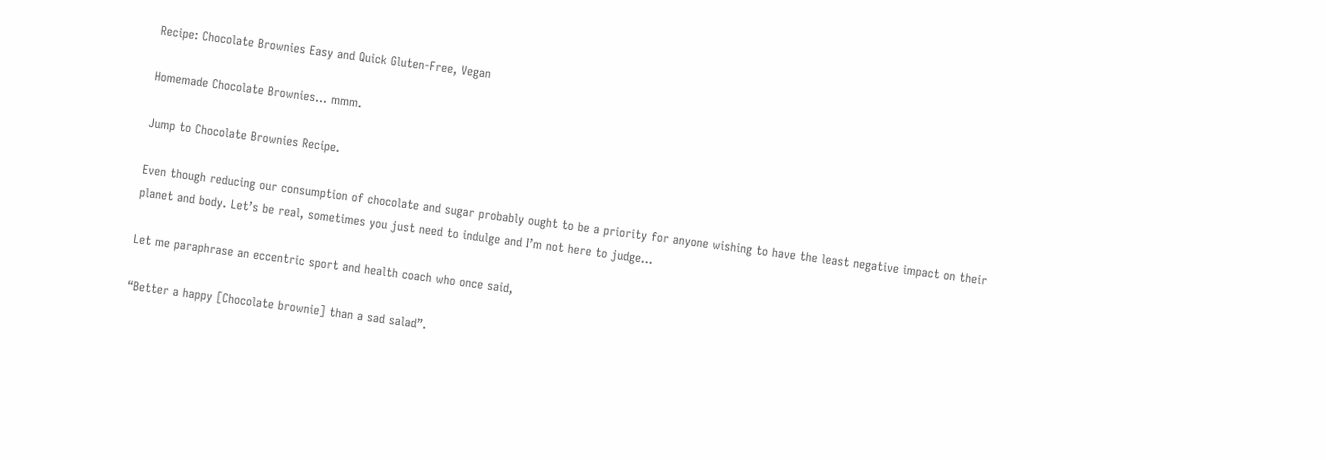Recipe: Chocolate Brownies Easy and Quick Gluten-Free, Vegan

Homemade Chocolate Brownies… mmm.

Jump to Chocolate Brownies Recipe.

Even though reducing our consumption of chocolate and sugar probably ought to be a priority for anyone wishing to have the least negative impact on their planet and body. Let’s be real, sometimes you just need to indulge and I’m not here to judge…

Let me paraphrase an eccentric sport and health coach who once said,

“Better a happy [Chocolate brownie] than a sad salad”.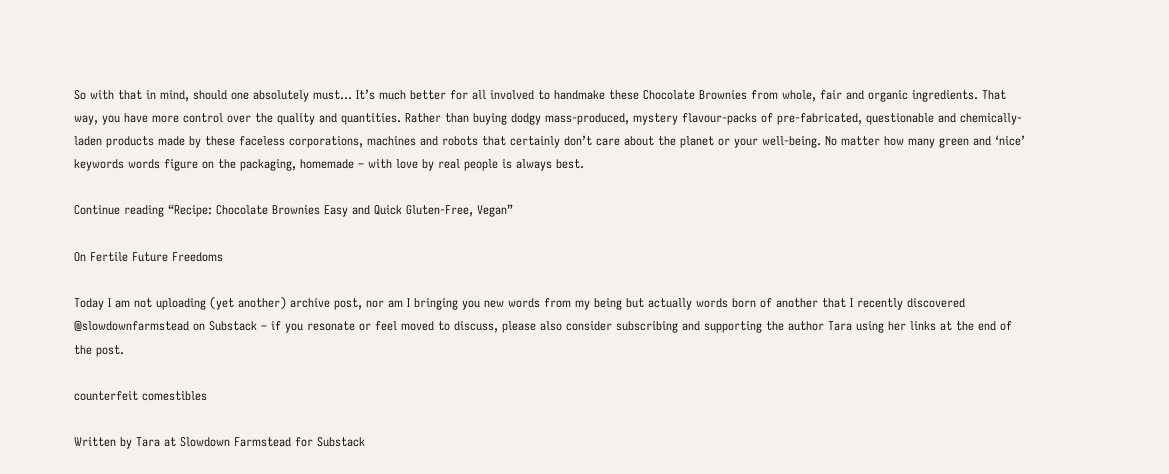So with that in mind, should one absolutely must… It’s much better for all involved to handmake these Chocolate Brownies from whole, fair and organic ingredients. That way, you have more control over the quality and quantities. Rather than buying dodgy mass-produced, mystery flavour-packs of pre-fabricated, questionable and chemically-laden products made by these faceless corporations, machines and robots that certainly don’t care about the planet or your well-being. No matter how many green and ‘nice’ keywords words figure on the packaging, homemade – with love by real people is always best.

Continue reading “Recipe: Chocolate Brownies Easy and Quick Gluten-Free, Vegan”

On Fertile Future Freedoms

Today I am not uploading (yet another) archive post, nor am I bringing you new words from my being but actually words born of another that I recently discovered @slowdownfarmstead on Substack – if you resonate or feel moved to discuss, please also consider subscribing and supporting the author Tara using her links at the end of the post.

counterfeit comestibles

Written by Tara at Slowdown Farmstead for Substack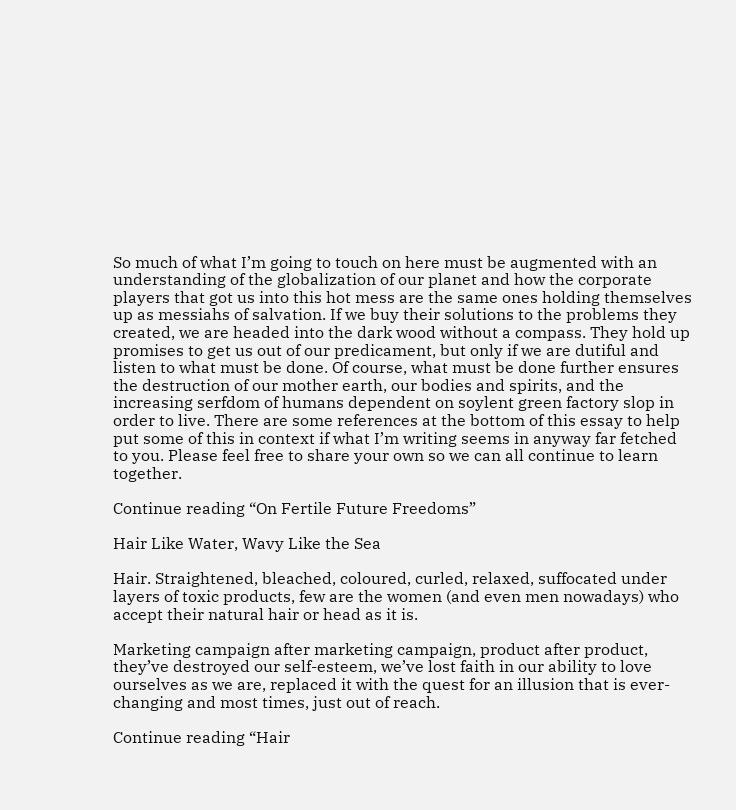So much of what I’m going to touch on here must be augmented with an understanding of the globalization of our planet and how the corporate players that got us into this hot mess are the same ones holding themselves up as messiahs of salvation. If we buy their solutions to the problems they created, we are headed into the dark wood without a compass. They hold up promises to get us out of our predicament, but only if we are dutiful and listen to what must be done. Of course, what must be done further ensures the destruction of our mother earth, our bodies and spirits, and the increasing serfdom of humans dependent on soylent green factory slop in order to live. There are some references at the bottom of this essay to help put some of this in context if what I’m writing seems in anyway far fetched to you. Please feel free to share your own so we can all continue to learn together.

Continue reading “On Fertile Future Freedoms”

Hair Like Water, Wavy Like the Sea

Hair. Straightened, bleached, coloured, curled, relaxed, suffocated under layers of toxic products, few are the women (and even men nowadays) who accept their natural hair or head as it is.

Marketing campaign after marketing campaign, product after product, they’ve destroyed our self-esteem, we’ve lost faith in our ability to love ourselves as we are, replaced it with the quest for an illusion that is ever-changing and most times, just out of reach.

Continue reading “Hair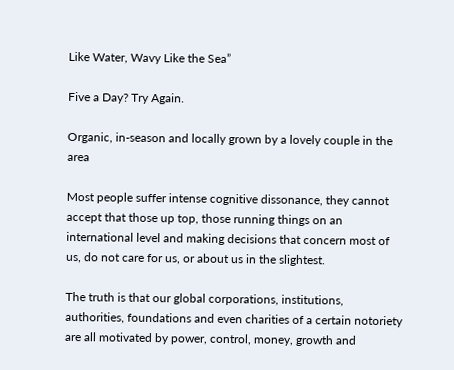Like Water, Wavy Like the Sea”

Five a Day? Try Again.

Organic, in-season and locally grown by a lovely couple in the area

Most people suffer intense cognitive dissonance, they cannot accept that those up top, those running things on an international level and making decisions that concern most of us, do not care for us, or about us in the slightest.

The truth is that our global corporations, institutions, authorities, foundations and even charities of a certain notoriety are all motivated by power, control, money, growth and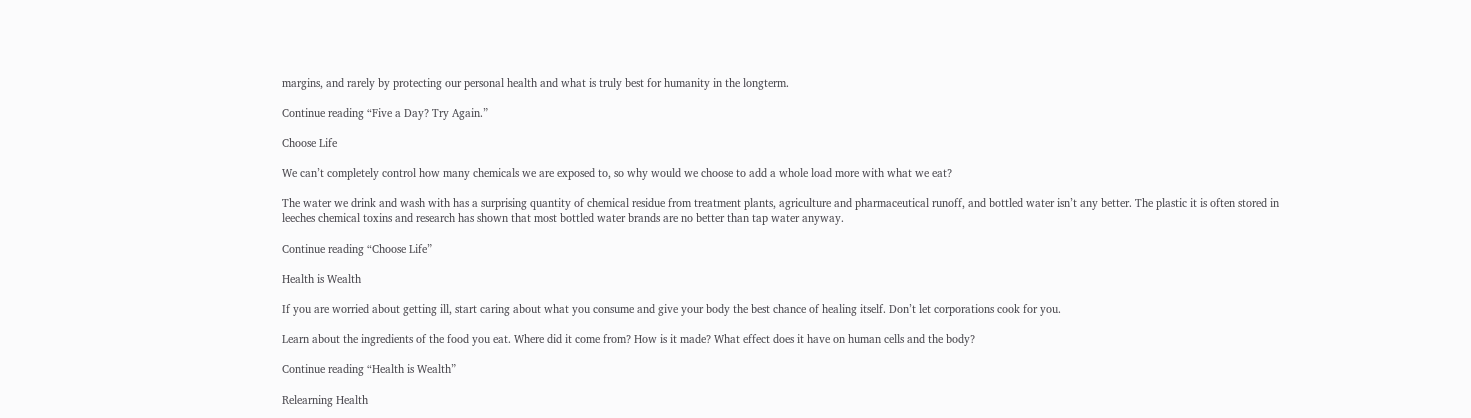margins, and rarely by protecting our personal health and what is truly best for humanity in the longterm.

Continue reading “Five a Day? Try Again.”

Choose Life

We can’t completely control how many chemicals we are exposed to, so why would we choose to add a whole load more with what we eat?

The water we drink and wash with has a surprising quantity of chemical residue from treatment plants, agriculture and pharmaceutical runoff, and bottled water isn’t any better. The plastic it is often stored in leeches chemical toxins and research has shown that most bottled water brands are no better than tap water anyway.

Continue reading “Choose Life”

Health is Wealth

If you are worried about getting ill, start caring about what you consume and give your body the best chance of healing itself. Don’t let corporations cook for you.

Learn about the ingredients of the food you eat. Where did it come from? How is it made? What effect does it have on human cells and the body?

Continue reading “Health is Wealth”

Relearning Health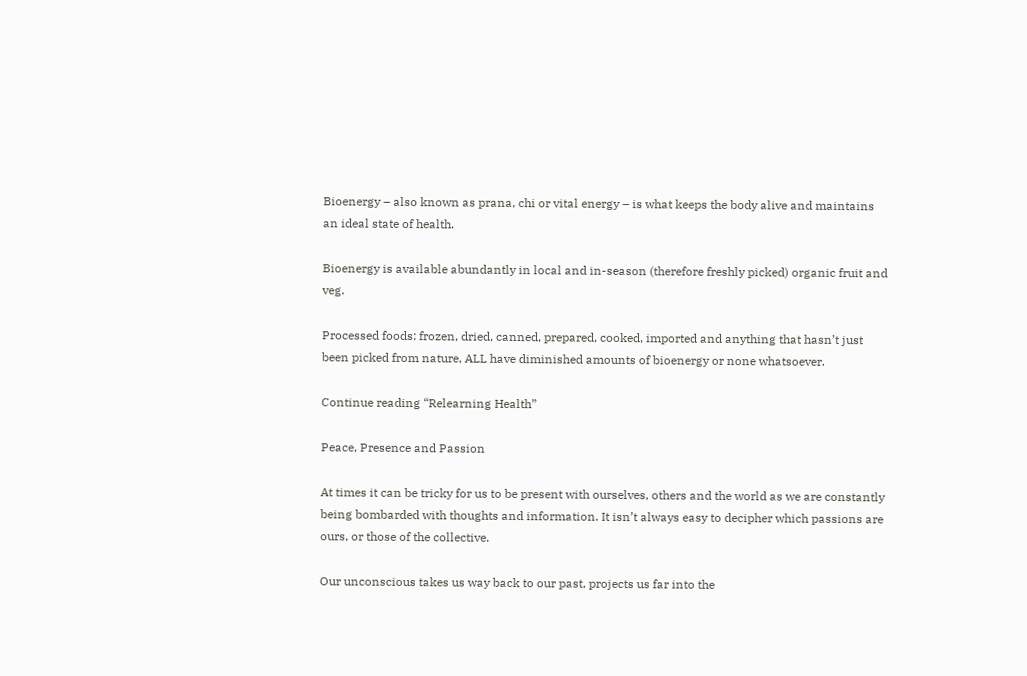Bioenergy – also known as prana, chi or vital energy – is what keeps the body alive and maintains an ideal state of health.

Bioenergy is available abundantly in local and in-season (therefore freshly picked) organic fruit and veg.

Processed foods: frozen, dried, canned, prepared, cooked, imported and anything that hasn’t just been picked from nature, ALL have diminished amounts of bioenergy or none whatsoever.

Continue reading “Relearning Health”

Peace, Presence and Passion

At times it can be tricky for us to be present with ourselves, others and the world as we are constantly being bombarded with thoughts and information. It isn’t always easy to decipher which passions are ours, or those of the collective.

Our unconscious takes us way back to our past, projects us far into the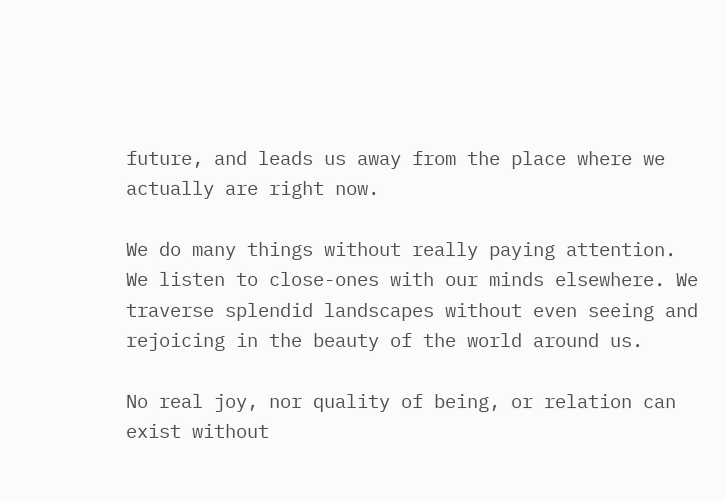future, and leads us away from the place where we actually are right now.

We do many things without really paying attention. We listen to close-ones with our minds elsewhere. We traverse splendid landscapes without even seeing and rejoicing in the beauty of the world around us.

No real joy, nor quality of being, or relation can exist without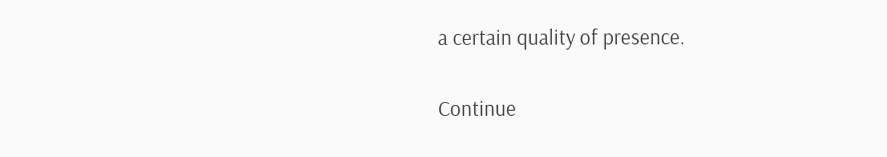a certain quality of presence.

Continue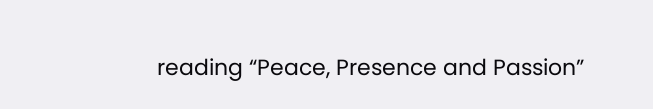reading “Peace, Presence and Passion”